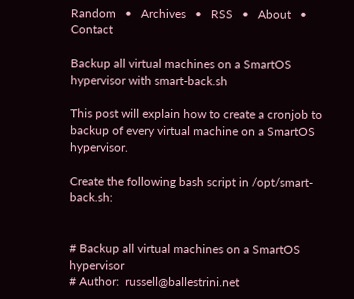Random   •   Archives   •   RSS   •   About   •   Contact

Backup all virtual machines on a SmartOS hypervisor with smart-back.sh

This post will explain how to create a cronjob to backup of every virtual machine on a SmartOS hypervisor.

Create the following bash script in /opt/smart-back.sh:


# Backup all virtual machines on a SmartOS hypervisor
# Author:  russell@ballestrini.net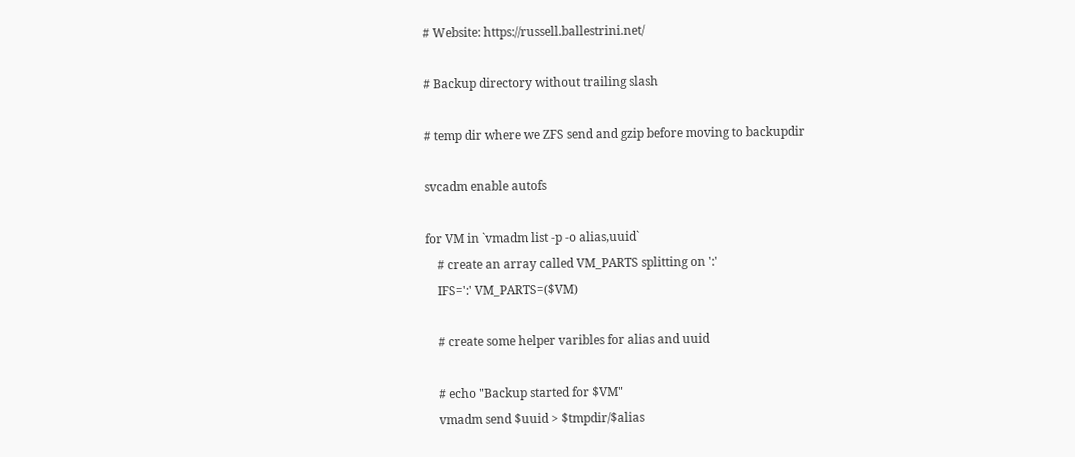# Website: https://russell.ballestrini.net/

# Backup directory without trailing slash

# temp dir where we ZFS send and gzip before moving to backupdir

svcadm enable autofs

for VM in `vmadm list -p -o alias,uuid`
    # create an array called VM_PARTS splitting on ':'
    IFS=':' VM_PARTS=($VM)

    # create some helper varibles for alias and uuid

    # echo "Backup started for $VM"
    vmadm send $uuid > $tmpdir/$alias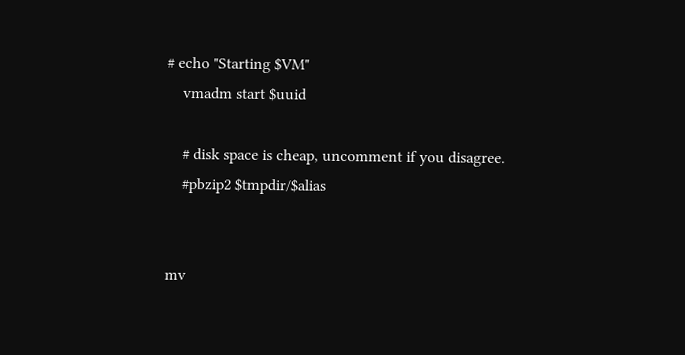# echo "Starting $VM"
    vmadm start $uuid

    # disk space is cheap, uncomment if you disagree.
    #pbzip2 $tmpdir/$alias


mv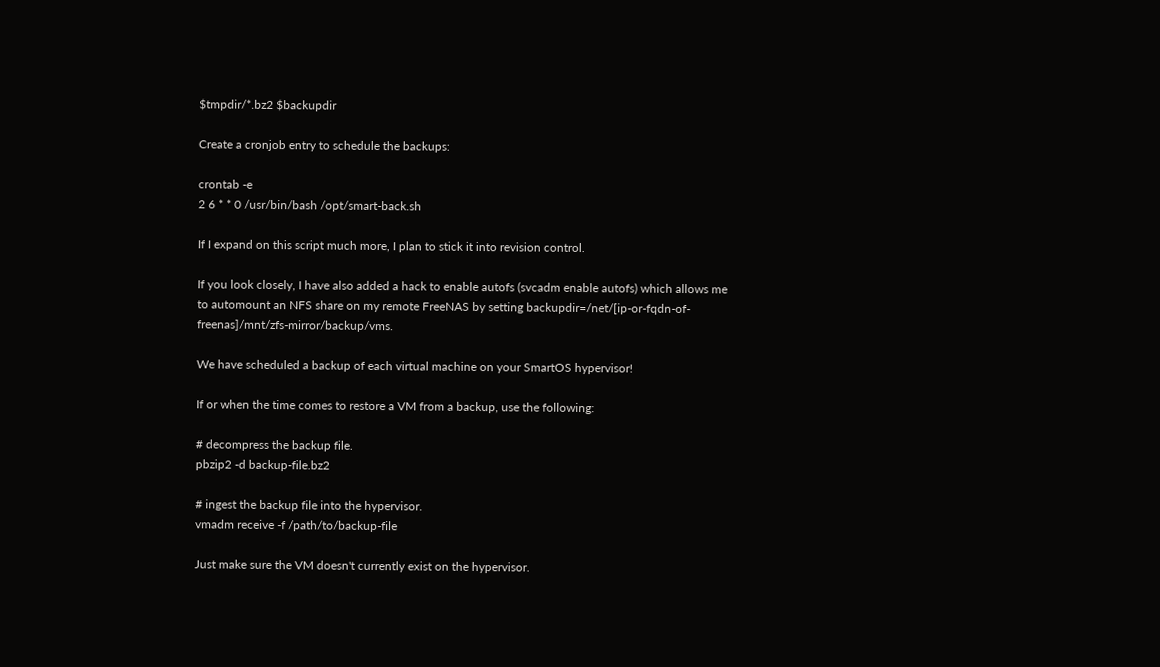$tmpdir/*.bz2 $backupdir

Create a cronjob entry to schedule the backups:

crontab -e
2 6 * * 0 /usr/bin/bash /opt/smart-back.sh

If I expand on this script much more, I plan to stick it into revision control.

If you look closely, I have also added a hack to enable autofs (svcadm enable autofs) which allows me to automount an NFS share on my remote FreeNAS by setting backupdir=/net/[ip-or-fqdn-of-freenas]/mnt/zfs-mirror/backup/vms.

We have scheduled a backup of each virtual machine on your SmartOS hypervisor!

If or when the time comes to restore a VM from a backup, use the following:

# decompress the backup file.
pbzip2 -d backup-file.bz2

# ingest the backup file into the hypervisor.
vmadm receive -f /path/to/backup-file

Just make sure the VM doesn't currently exist on the hypervisor.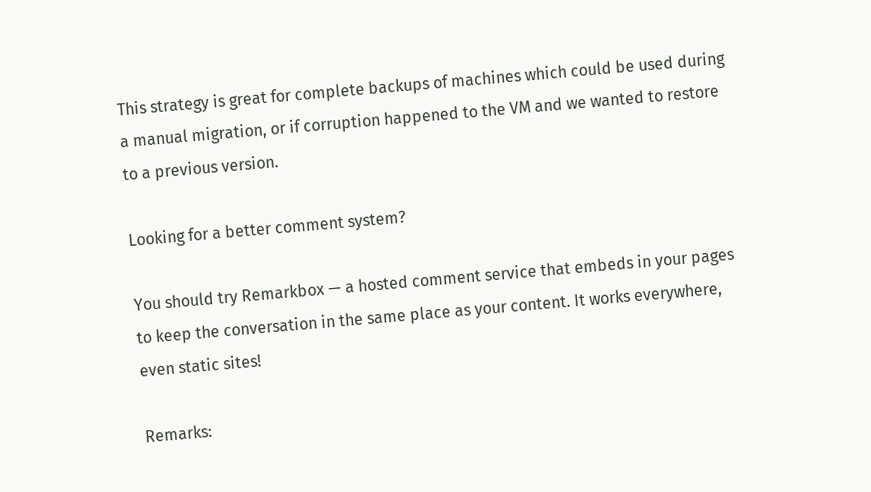This strategy is great for complete backups of machines which could be used during a manual migration, or if corruption happened to the VM and we wanted to restore to a previous version.

Looking for a better comment system?

You should try Remarkbox — a hosted comment service that embeds in your pages to keep the conversation in the same place as your content. It works everywhere, even static sites!

Remarks: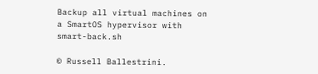Backup all virtual machines on a SmartOS hypervisor with smart-back.sh

© Russell Ballestrini.